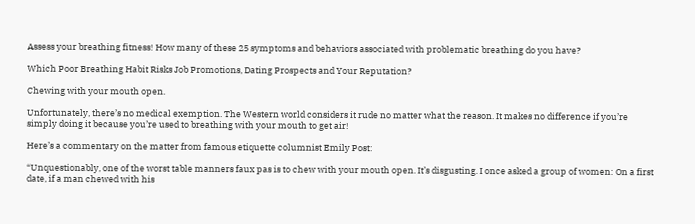Assess your breathing fitness! How many of these 25 symptoms and behaviors associated with problematic breathing do you have?

Which Poor Breathing Habit Risks Job Promotions, Dating Prospects and Your Reputation?

Chewing with your mouth open.

Unfortunately, there’s no medical exemption. The Western world considers it rude no matter what the reason. It makes no difference if you’re simply doing it because you’re used to breathing with your mouth to get air!

Here’s a commentary on the matter from famous etiquette columnist Emily Post:

“Unquestionably, one of the worst table manners faux pas is to chew with your mouth open. It’s disgusting. I once asked a group of women: On a first date, if a man chewed with his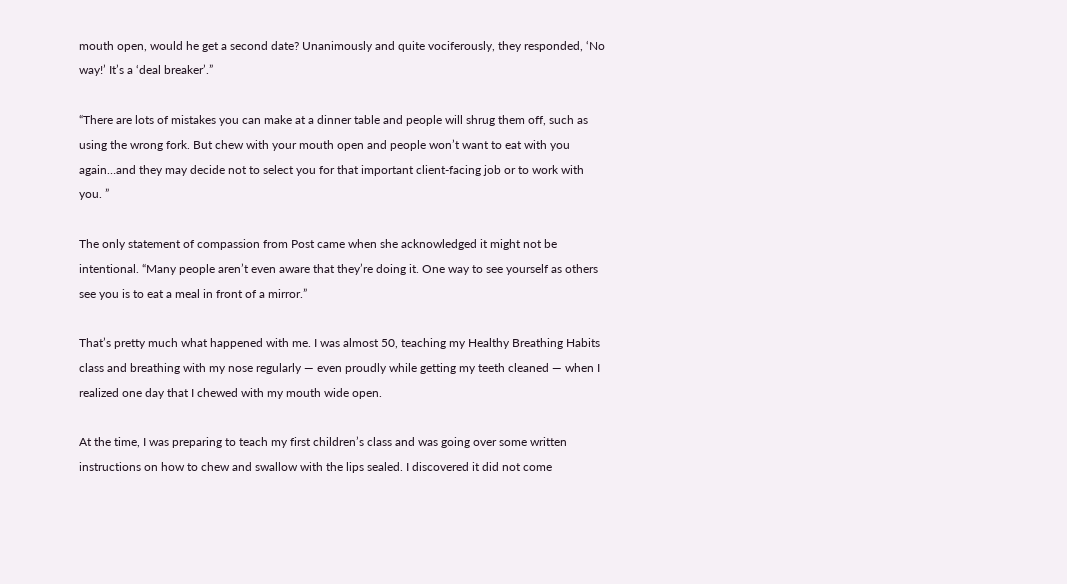mouth open, would he get a second date? Unanimously and quite vociferously, they responded, ‘No way!’ It’s a ‘deal breaker’.”

“There are lots of mistakes you can make at a dinner table and people will shrug them off, such as using the wrong fork. But chew with your mouth open and people won’t want to eat with you again…and they may decide not to select you for that important client-facing job or to work with you. ”

The only statement of compassion from Post came when she acknowledged it might not be intentional. “Many people aren’t even aware that they’re doing it. One way to see yourself as others see you is to eat a meal in front of a mirror.”

That’s pretty much what happened with me. I was almost 50, teaching my Healthy Breathing Habits class and breathing with my nose regularly — even proudly while getting my teeth cleaned — when I realized one day that I chewed with my mouth wide open.

At the time, I was preparing to teach my first children’s class and was going over some written instructions on how to chew and swallow with the lips sealed. I discovered it did not come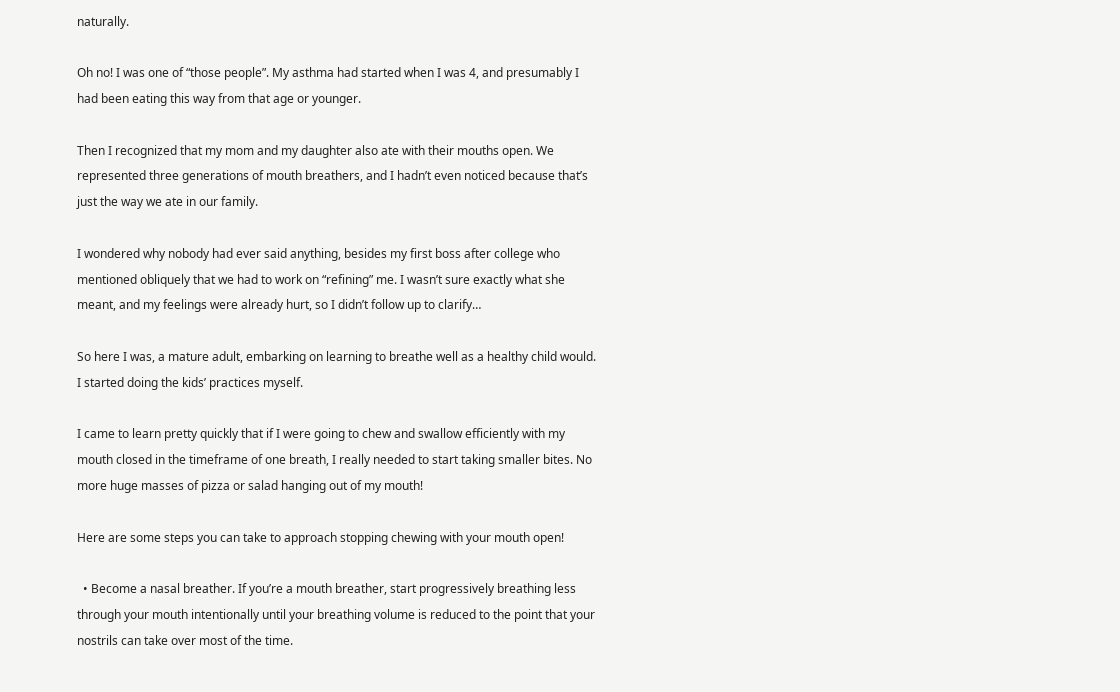naturally.

Oh no! I was one of “those people”. My asthma had started when I was 4, and presumably I had been eating this way from that age or younger.

Then I recognized that my mom and my daughter also ate with their mouths open. We represented three generations of mouth breathers, and I hadn’t even noticed because that’s just the way we ate in our family.

I wondered why nobody had ever said anything, besides my first boss after college who mentioned obliquely that we had to work on “refining” me. I wasn’t sure exactly what she meant, and my feelings were already hurt, so I didn’t follow up to clarify…

So here I was, a mature adult, embarking on learning to breathe well as a healthy child would. I started doing the kids’ practices myself.

I came to learn pretty quickly that if I were going to chew and swallow efficiently with my mouth closed in the timeframe of one breath, I really needed to start taking smaller bites. No more huge masses of pizza or salad hanging out of my mouth!

Here are some steps you can take to approach stopping chewing with your mouth open!

  • Become a nasal breather. If you’re a mouth breather, start progressively breathing less through your mouth intentionally until your breathing volume is reduced to the point that your nostrils can take over most of the time.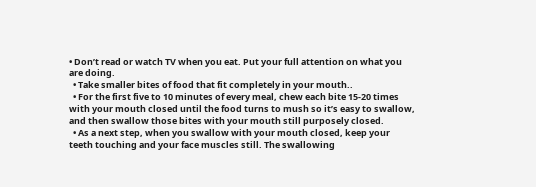• Don’t read or watch TV when you eat. Put your full attention on what you are doing.
  • Take smaller bites of food that fit completely in your mouth..
  • For the first five to 10 minutes of every meal, chew each bite 15-20 times with your mouth closed until the food turns to mush so it’s easy to swallow, and then swallow those bites with your mouth still purposely closed.
  • As a next step, when you swallow with your mouth closed, keep your teeth touching and your face muscles still. The swallowing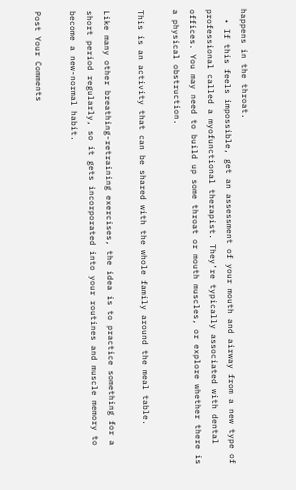happens in the throat.
  • If this feels impossible, get an assessment of your mouth and airway from a new type of professional called a myofunctional therapist. They’re typically associated with dental offices. You may need to build up some throat or mouth muscles, or explore whether there is a physical obstruction.

This is an activity that can be shared with the whole family around the meal table.

Like many other breathing-retraining exercises, the idea is to practice something for a short period regularly, so it gets incorporated into your routines and muscle memory to become a new-normal habit.

Post Your Comments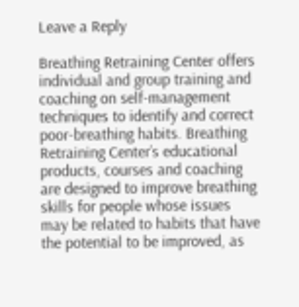Leave a Reply

Breathing Retraining Center offers individual and group training and coaching on self-management techniques to identify and correct poor-breathing habits. Breathing Retraining Center’s educational products, courses and coaching are designed to improve breathing skills for people whose issues may be related to habits that have the potential to be improved, as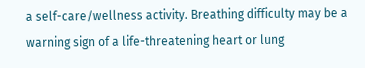a self-care/wellness activity. Breathing difficulty may be a warning sign of a life-threatening heart or lung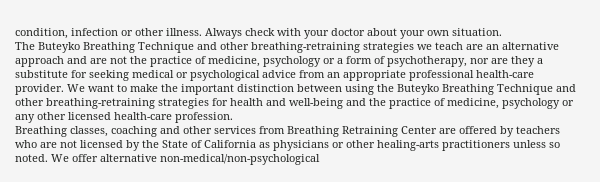condition, infection or other illness. Always check with your doctor about your own situation.
The Buteyko Breathing Technique and other breathing-retraining strategies we teach are an alternative approach and are not the practice of medicine, psychology or a form of psychotherapy, nor are they a substitute for seeking medical or psychological advice from an appropriate professional health-care provider. We want to make the important distinction between using the Buteyko Breathing Technique and other breathing-retraining strategies for health and well-being and the practice of medicine, psychology or any other licensed health-care profession.
Breathing classes, coaching and other services from Breathing Retraining Center are offered by teachers who are not licensed by the State of California as physicians or other healing-arts practitioners unless so noted. We offer alternative non-medical/non-psychological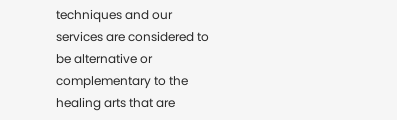techniques and our services are considered to be alternative or complementary to the healing arts that are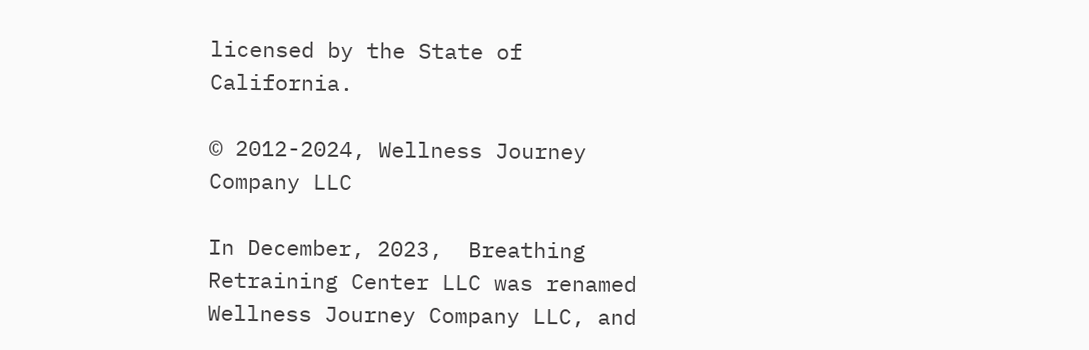licensed by the State of California.

© 2012-2024, Wellness Journey Company LLC

In December, 2023,  Breathing Retraining Center LLC was renamed Wellness Journey Company LLC, and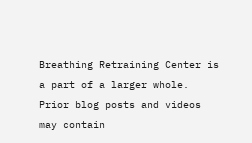Breathing Retraining Center is a part of a larger whole. Prior blog posts and videos may contain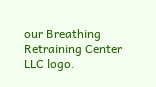our Breathing Retraining Center LLC logo.